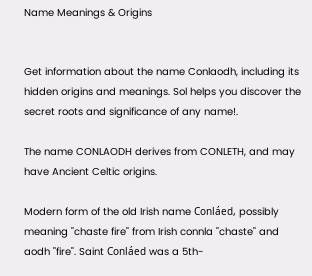Name Meanings & Origins


Get information about the name Conlaodh, including its hidden origins and meanings. Sol helps you discover the secret roots and significance of any name!.

The name CONLAODH derives from CONLETH, and may have Ancient Celtic origins.

Modern form of the old Irish name Conláed, possibly meaning "chaste fire" from Irish connla "chaste" and aodh "fire". Saint Conláed was a 5th-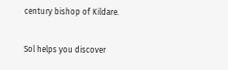century bishop of Kildare.

Sol helps you discover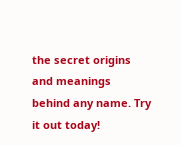the secret origins and meanings behind any name. Try it out today!